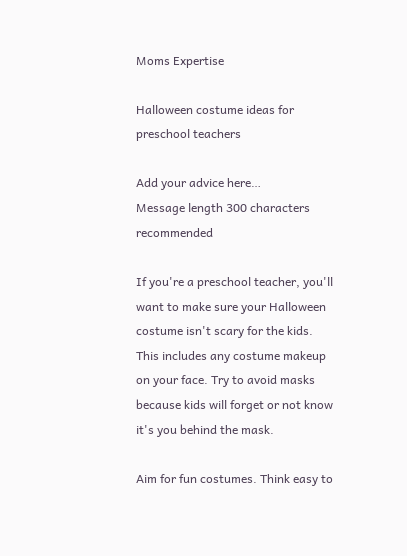Moms Expertise

Halloween costume ideas for preschool teachers

Add your advice here…
Message length 300 characters recommended

If you're a preschool teacher, you'll want to make sure your Halloween costume isn't scary for the kids. This includes any costume makeup on your face. Try to avoid masks because kids will forget or not know it's you behind the mask.

Aim for fun costumes. Think easy to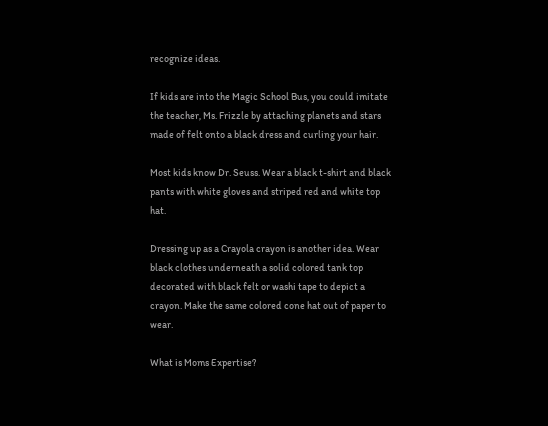recognize ideas.

If kids are into the Magic School Bus, you could imitate the teacher, Ms. Frizzle by attaching planets and stars made of felt onto a black dress and curling your hair.

Most kids know Dr. Seuss. Wear a black t-shirt and black pants with white gloves and striped red and white top hat.

Dressing up as a Crayola crayon is another idea. Wear black clothes underneath a solid colored tank top decorated with black felt or washi tape to depict a crayon. Make the same colored cone hat out of paper to wear.

What is Moms Expertise?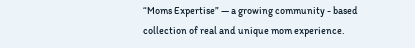“Moms Expertise” — a growing community - based collection of real and unique mom experience.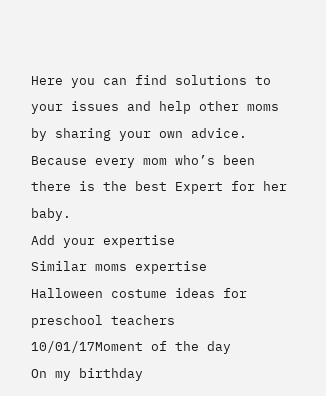Here you can find solutions to your issues and help other moms by sharing your own advice. Because every mom who’s been there is the best Expert for her baby.
Add your expertise
Similar moms expertise
Halloween costume ideas for preschool teachers
10/01/17Moment of the day
On my birthday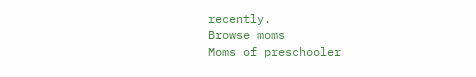recently.
Browse moms
Moms of preschooler